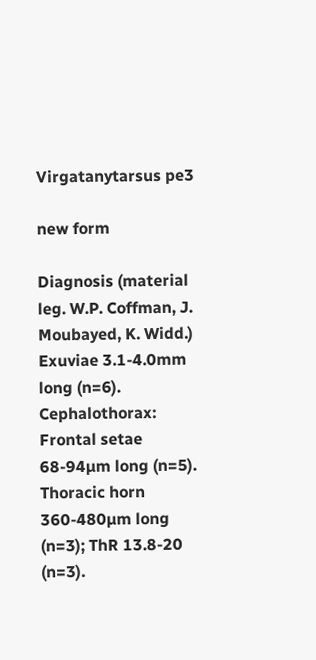Virgatanytarsus pe3

new form

Diagnosis (material leg. W.P. Coffman, J. Moubayed, K. Widd.)
Exuviae 3.1-4.0mm long (n=6).
Cephalothorax: Frontal setae 68-94µm long (n=5). Thoracic horn 360-480µm long (n=3); ThR 13.8-20 (n=3).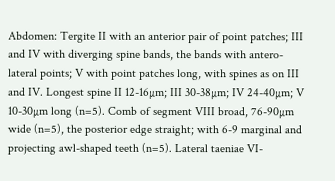Abdomen: Tergite II with an anterior pair of point patches; III and IV with diverging spine bands, the bands with antero-lateral points; V with point patches long, with spines as on III and IV. Longest spine II 12-16µm; III 30-38µm; IV 24-40µm; V 10-30µm long (n=5). Comb of segment VIII broad, 76-90µm wide (n=5), the posterior edge straight; with 6-9 marginal and projecting awl-shaped teeth (n=5). Lateral taeniae VI-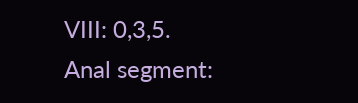VIII: 0,3,5.
Anal segment: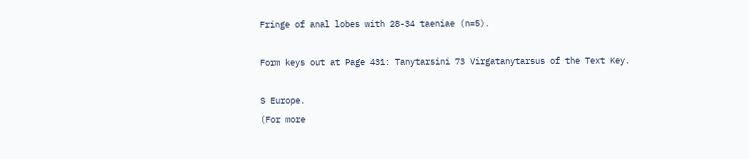Fringe of anal lobes with 28-34 taeniae (n=5).

Form keys out at Page 431: Tanytarsini 73 Virgatanytarsus of the Text Key.

S Europe.
(For more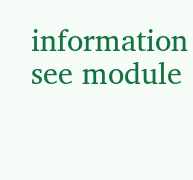information see module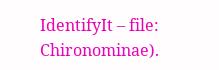IdentifyIt – file: Chironominae).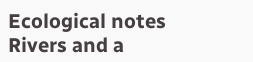Ecological notes
Rivers and a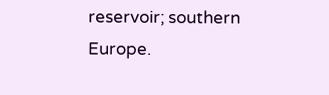reservoir; southern Europe.